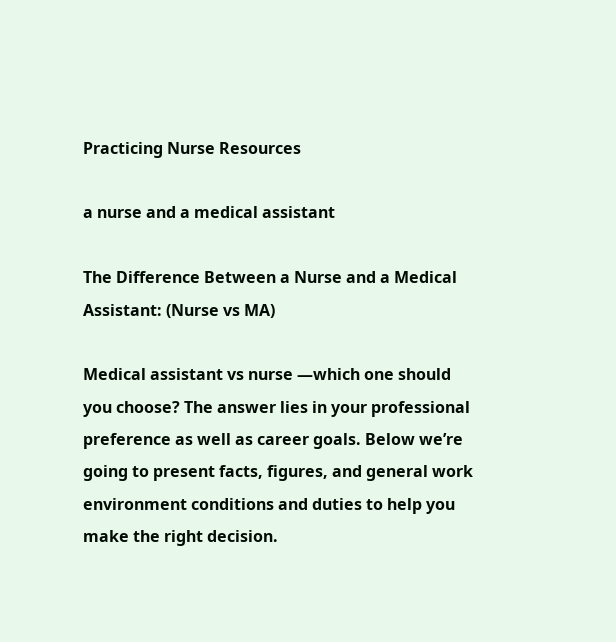Practicing Nurse Resources

a nurse and a medical assistant

The Difference Between a Nurse and a Medical Assistant: (Nurse vs MA)

Medical assistant vs nurse ―which one should you choose? The answer lies in your professional preference as well as career goals. Below we’re going to present facts, figures, and general work environment conditions and duties to help you make the right decision.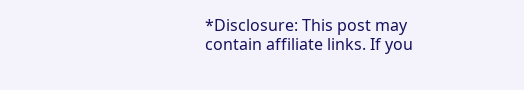*Disclosure: This post may contain affiliate links. If you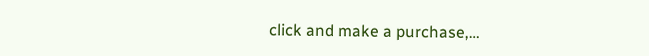click and make a purchase,…